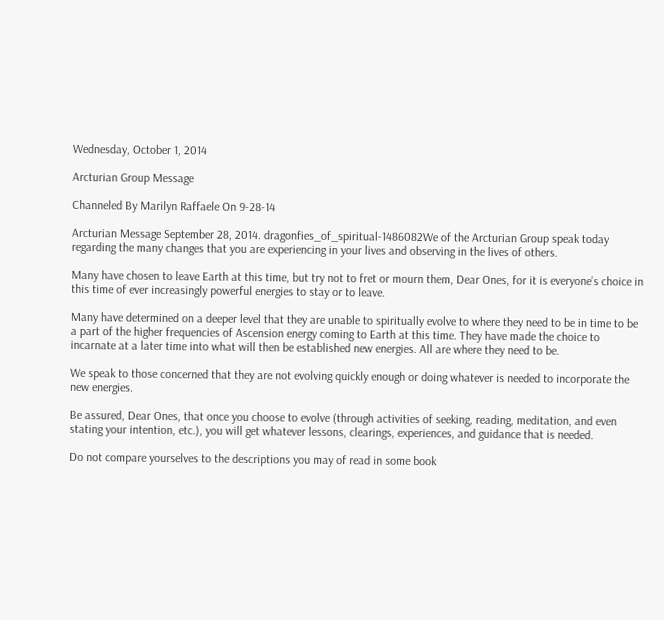Wednesday, October 1, 2014

Arcturian Group Message

Channeled By Marilyn Raffaele On 9-28-14

Arcturian Message September 28, 2014. dragonfies_of_spiritual-1486082We of the Arcturian Group speak today regarding the many changes that you are experiencing in your lives and observing in the lives of others.

Many have chosen to leave Earth at this time, but try not to fret or mourn them, Dear Ones, for it is everyone’s choice in this time of ever increasingly powerful energies to stay or to leave.

Many have determined on a deeper level that they are unable to spiritually evolve to where they need to be in time to be a part of the higher frequencies of Ascension energy coming to Earth at this time. They have made the choice to incarnate at a later time into what will then be established new energies. All are where they need to be.

We speak to those concerned that they are not evolving quickly enough or doing whatever is needed to incorporate the new energies.

Be assured, Dear Ones, that once you choose to evolve (through activities of seeking, reading, meditation, and even stating your intention, etc.), you will get whatever lessons, clearings, experiences, and guidance that is needed.

Do not compare yourselves to the descriptions you may of read in some book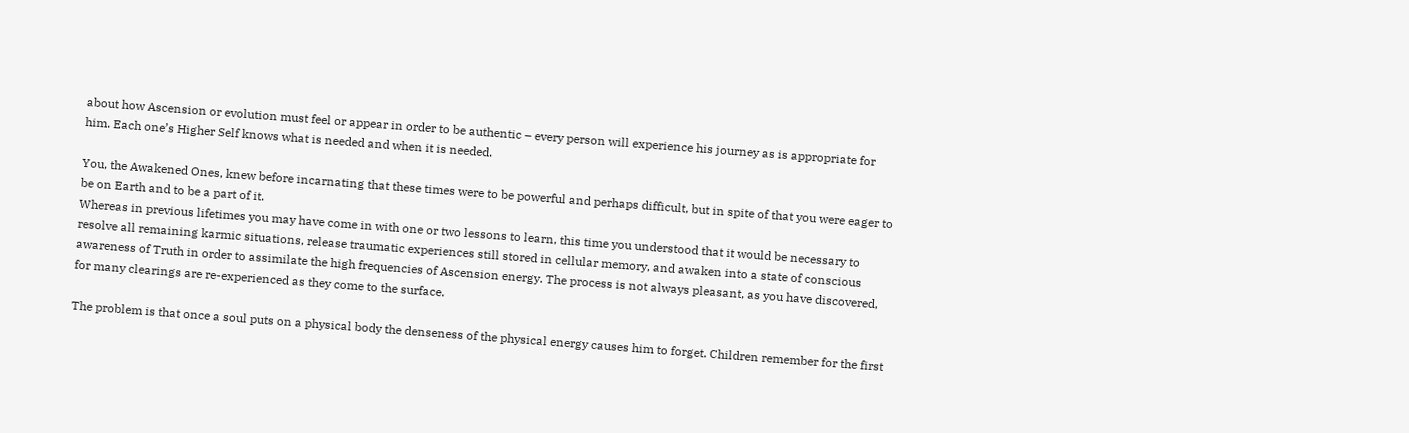about how Ascension or evolution must feel or appear in order to be authentic – every person will experience his journey as is appropriate for him. Each one’s Higher Self knows what is needed and when it is needed.

You, the Awakened Ones, knew before incarnating that these times were to be powerful and perhaps difficult, but in spite of that you were eager to be on Earth and to be a part of it.
Whereas in previous lifetimes you may have come in with one or two lessons to learn, this time you understood that it would be necessary to resolve all remaining karmic situations, release traumatic experiences still stored in cellular memory, and awaken into a state of conscious awareness of Truth in order to assimilate the high frequencies of Ascension energy. The process is not always pleasant, as you have discovered, for many clearings are re-experienced as they come to the surface.

The problem is that once a soul puts on a physical body the denseness of the physical energy causes him to forget. Children remember for the first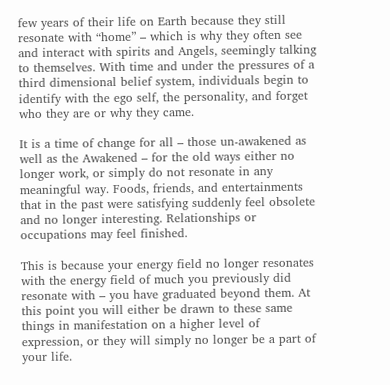few years of their life on Earth because they still resonate with “home” – which is why they often see and interact with spirits and Angels, seemingly talking to themselves. With time and under the pressures of a third dimensional belief system, individuals begin to identify with the ego self, the personality, and forget who they are or why they came.

It is a time of change for all – those un-awakened as well as the Awakened – for the old ways either no longer work, or simply do not resonate in any meaningful way. Foods, friends, and entertainments that in the past were satisfying suddenly feel obsolete and no longer interesting. Relationships or occupations may feel finished.

This is because your energy field no longer resonates with the energy field of much you previously did resonate with – you have graduated beyond them. At this point you will either be drawn to these same things in manifestation on a higher level of expression, or they will simply no longer be a part of your life.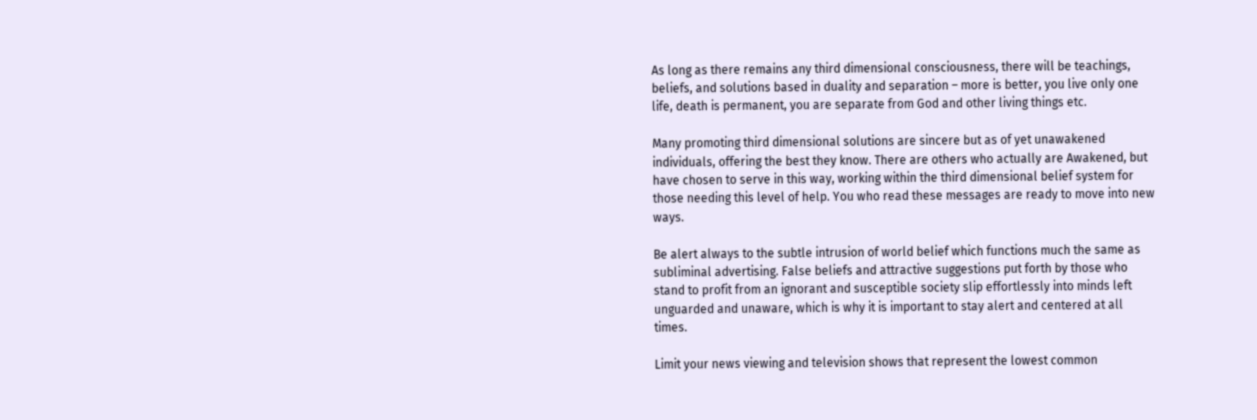As long as there remains any third dimensional consciousness, there will be teachings, beliefs, and solutions based in duality and separation – more is better, you live only one life, death is permanent, you are separate from God and other living things etc.

Many promoting third dimensional solutions are sincere but as of yet unawakened individuals, offering the best they know. There are others who actually are Awakened, but have chosen to serve in this way, working within the third dimensional belief system for those needing this level of help. You who read these messages are ready to move into new ways.

Be alert always to the subtle intrusion of world belief which functions much the same as subliminal advertising. False beliefs and attractive suggestions put forth by those who stand to profit from an ignorant and susceptible society slip effortlessly into minds left unguarded and unaware, which is why it is important to stay alert and centered at all times.

Limit your news viewing and television shows that represent the lowest common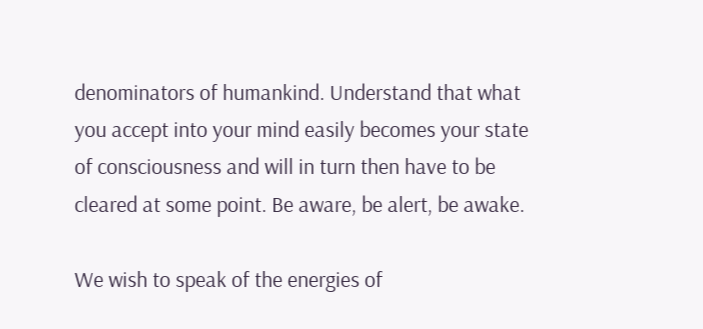denominators of humankind. Understand that what you accept into your mind easily becomes your state of consciousness and will in turn then have to be cleared at some point. Be aware, be alert, be awake.

We wish to speak of the energies of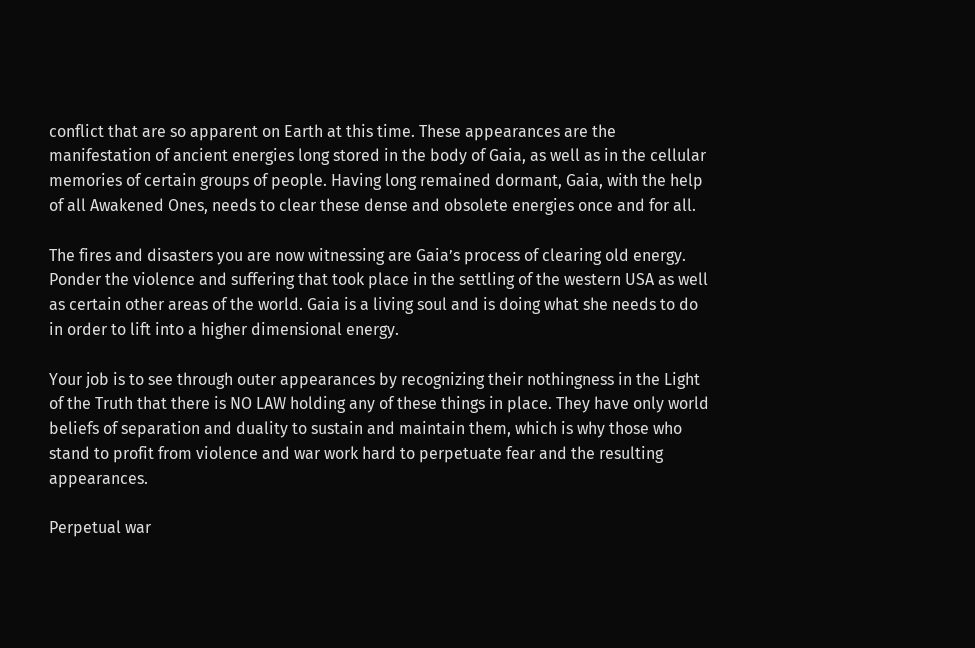conflict that are so apparent on Earth at this time. These appearances are the manifestation of ancient energies long stored in the body of Gaia, as well as in the cellular memories of certain groups of people. Having long remained dormant, Gaia, with the help of all Awakened Ones, needs to clear these dense and obsolete energies once and for all.

The fires and disasters you are now witnessing are Gaia’s process of clearing old energy. Ponder the violence and suffering that took place in the settling of the western USA as well as certain other areas of the world. Gaia is a living soul and is doing what she needs to do in order to lift into a higher dimensional energy.

Your job is to see through outer appearances by recognizing their nothingness in the Light of the Truth that there is NO LAW holding any of these things in place. They have only world beliefs of separation and duality to sustain and maintain them, which is why those who stand to profit from violence and war work hard to perpetuate fear and the resulting appearances.

Perpetual war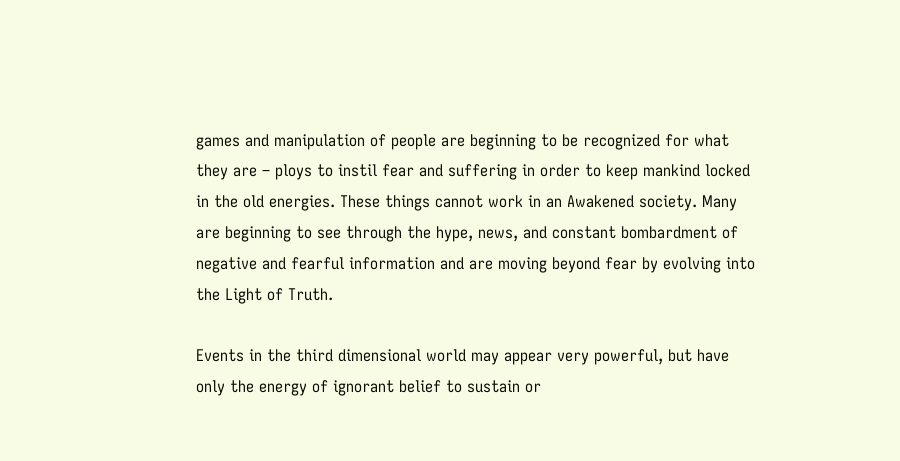games and manipulation of people are beginning to be recognized for what they are – ploys to instil fear and suffering in order to keep mankind locked in the old energies. These things cannot work in an Awakened society. Many are beginning to see through the hype, news, and constant bombardment of negative and fearful information and are moving beyond fear by evolving into the Light of Truth.

Events in the third dimensional world may appear very powerful, but have only the energy of ignorant belief to sustain or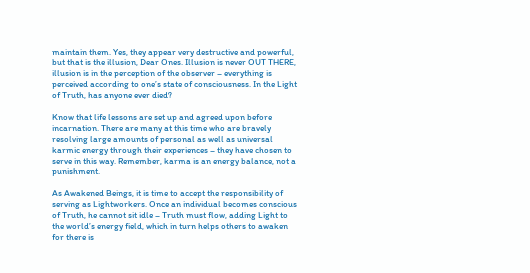maintain them. Yes, they appear very destructive and powerful, but that is the illusion, Dear Ones. Illusion is never OUT THERE, illusion is in the perception of the observer – everything is perceived according to one’s state of consciousness. In the Light of Truth, has anyone ever died?

Know that life lessons are set up and agreed upon before incarnation. There are many at this time who are bravely resolving large amounts of personal as well as universal karmic energy through their experiences – they have chosen to serve in this way. Remember, karma is an energy balance, not a punishment.

As Awakened Beings, it is time to accept the responsibility of serving as Lightworkers. Once an individual becomes conscious of Truth, he cannot sit idle – Truth must flow, adding Light to the world’s energy field, which in turn helps others to awaken for there is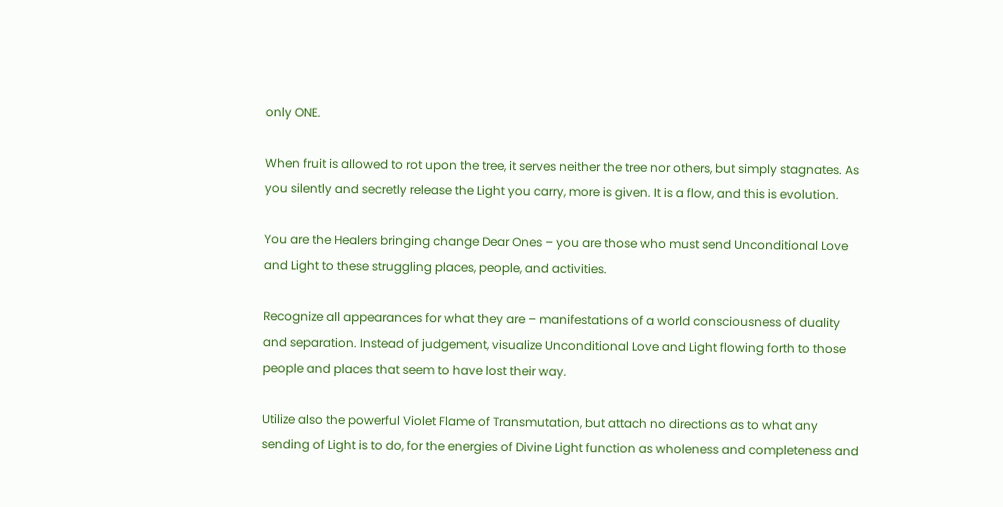only ONE.

When fruit is allowed to rot upon the tree, it serves neither the tree nor others, but simply stagnates. As you silently and secretly release the Light you carry, more is given. It is a flow, and this is evolution.

You are the Healers bringing change Dear Ones – you are those who must send Unconditional Love and Light to these struggling places, people, and activities.

Recognize all appearances for what they are – manifestations of a world consciousness of duality and separation. Instead of judgement, visualize Unconditional Love and Light flowing forth to those people and places that seem to have lost their way.

Utilize also the powerful Violet Flame of Transmutation, but attach no directions as to what any sending of Light is to do, for the energies of Divine Light function as wholeness and completeness and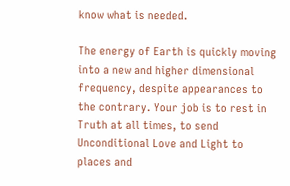know what is needed.

The energy of Earth is quickly moving into a new and higher dimensional frequency, despite appearances to the contrary. Your job is to rest in Truth at all times, to send Unconditional Love and Light to places and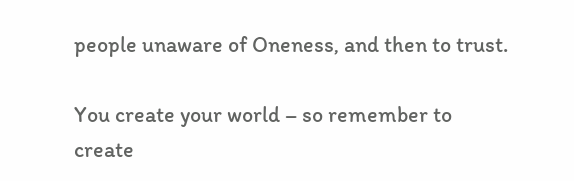people unaware of Oneness, and then to trust.

You create your world – so remember to create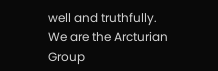well and truthfully.
We are the Arcturian Group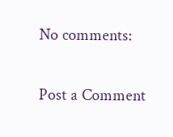No comments:

Post a Comment